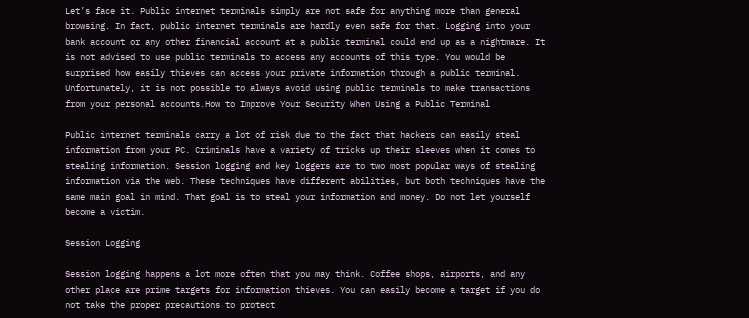Let’s face it. Public internet terminals simply are not safe for anything more than general browsing. In fact, public internet terminals are hardly even safe for that. Logging into your bank account or any other financial account at a public terminal could end up as a nightmare. It is not advised to use public terminals to access any accounts of this type. You would be surprised how easily thieves can access your private information through a public terminal. Unfortunately, it is not possible to always avoid using public terminals to make transactions from your personal accounts.How to Improve Your Security When Using a Public Terminal

Public internet terminals carry a lot of risk due to the fact that hackers can easily steal information from your PC. Criminals have a variety of tricks up their sleeves when it comes to stealing information. Session logging and key loggers are to two most popular ways of stealing information via the web. These techniques have different abilities, but both techniques have the same main goal in mind. That goal is to steal your information and money. Do not let yourself become a victim.

Session Logging

Session logging happens a lot more often that you may think. Coffee shops, airports, and any other place are prime targets for information thieves. You can easily become a target if you do not take the proper precautions to protect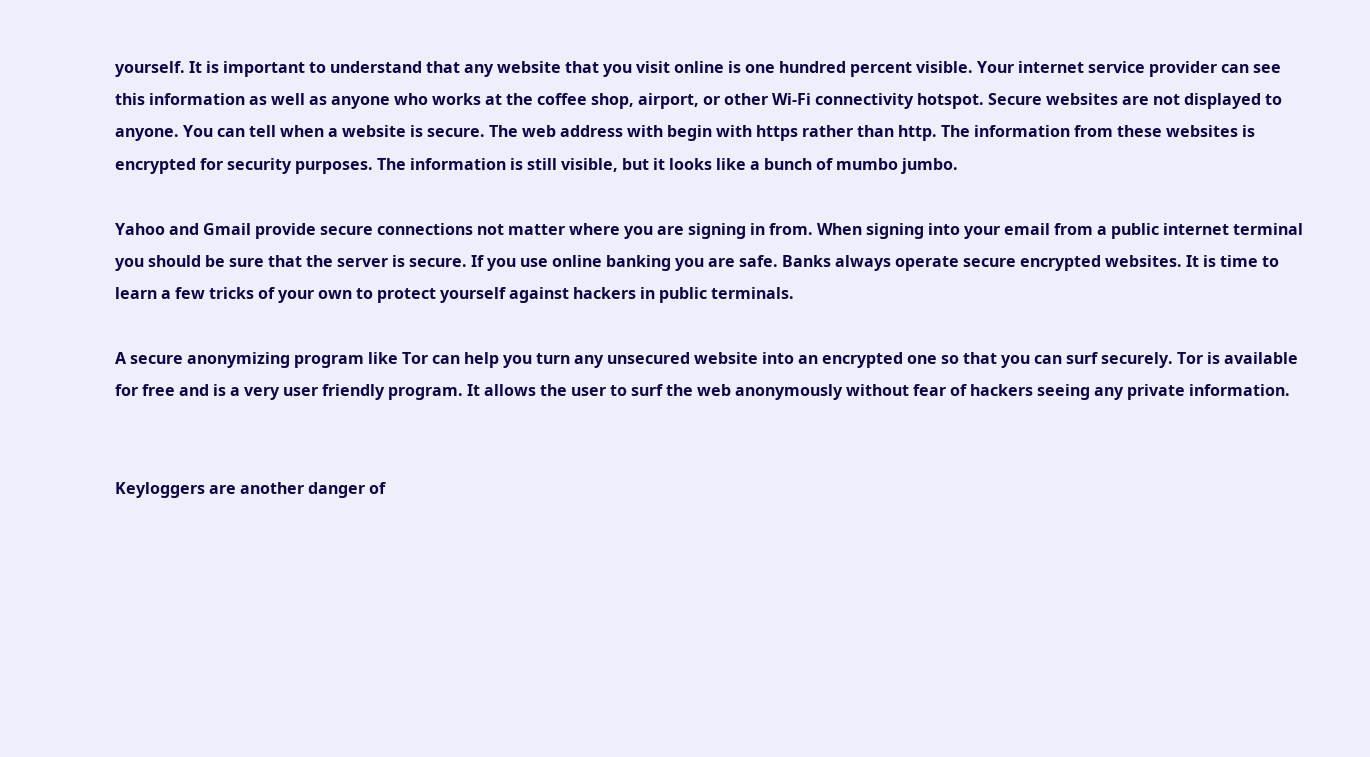yourself. It is important to understand that any website that you visit online is one hundred percent visible. Your internet service provider can see this information as well as anyone who works at the coffee shop, airport, or other Wi-Fi connectivity hotspot. Secure websites are not displayed to anyone. You can tell when a website is secure. The web address with begin with https rather than http. The information from these websites is encrypted for security purposes. The information is still visible, but it looks like a bunch of mumbo jumbo.

Yahoo and Gmail provide secure connections not matter where you are signing in from. When signing into your email from a public internet terminal you should be sure that the server is secure. If you use online banking you are safe. Banks always operate secure encrypted websites. It is time to learn a few tricks of your own to protect yourself against hackers in public terminals.

A secure anonymizing program like Tor can help you turn any unsecured website into an encrypted one so that you can surf securely. Tor is available for free and is a very user friendly program. It allows the user to surf the web anonymously without fear of hackers seeing any private information.


Keyloggers are another danger of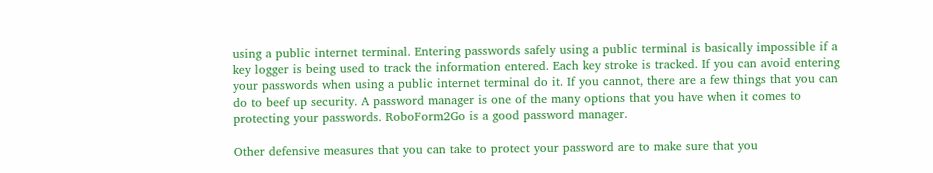using a public internet terminal. Entering passwords safely using a public terminal is basically impossible if a key logger is being used to track the information entered. Each key stroke is tracked. If you can avoid entering your passwords when using a public internet terminal do it. If you cannot, there are a few things that you can do to beef up security. A password manager is one of the many options that you have when it comes to protecting your passwords. RoboForm2Go is a good password manager.

Other defensive measures that you can take to protect your password are to make sure that you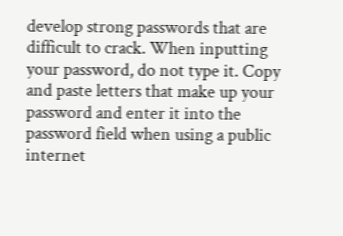develop strong passwords that are difficult to crack. When inputting your password, do not type it. Copy and paste letters that make up your password and enter it into the password field when using a public internet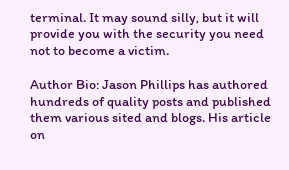terminal. It may sound silly, but it will provide you with the security you need not to become a victim.

Author Bio: Jason Phillips has authored hundreds of quality posts and published them various sited and blogs. His article on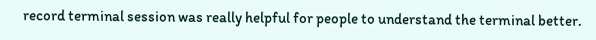record terminal session was really helpful for people to understand the terminal better.